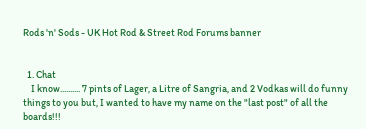Rods 'n' Sods - UK Hot Rod & Street Rod Forums banner


  1. Chat
    I know.......... 7 pints of Lager, a Litre of Sangria, and 2 Vodkas will do funny things to you but, I wanted to have my name on the "last post" of all the boards!!!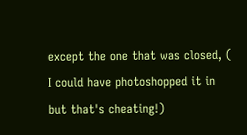except the one that was closed, ( I could have photoshopped it in but that's cheating!)